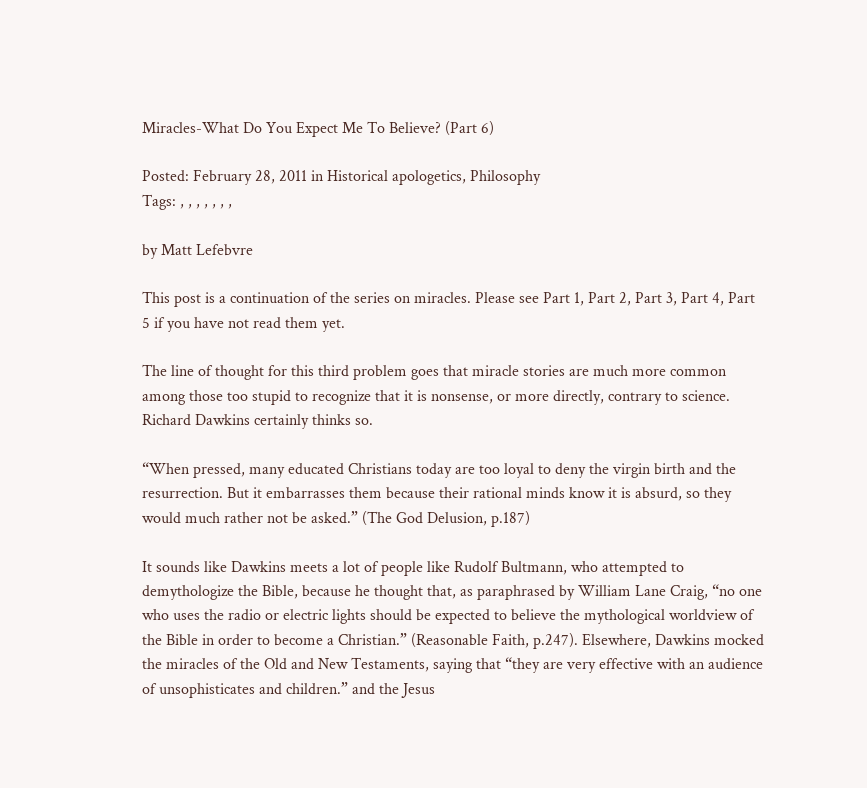Miracles-What Do You Expect Me To Believe? (Part 6)

Posted: February 28, 2011 in Historical apologetics, Philosophy
Tags: , , , , , , ,

by Matt Lefebvre

This post is a continuation of the series on miracles. Please see Part 1, Part 2, Part 3, Part 4, Part 5 if you have not read them yet.

The line of thought for this third problem goes that miracle stories are much more common among those too stupid to recognize that it is nonsense, or more directly, contrary to science.  Richard Dawkins certainly thinks so.

“When pressed, many educated Christians today are too loyal to deny the virgin birth and the resurrection. But it embarrasses them because their rational minds know it is absurd, so they would much rather not be asked.” (The God Delusion, p.187)

It sounds like Dawkins meets a lot of people like Rudolf Bultmann, who attempted to demythologize the Bible, because he thought that, as paraphrased by William Lane Craig, “no one who uses the radio or electric lights should be expected to believe the mythological worldview of the Bible in order to become a Christian.” (Reasonable Faith, p.247). Elsewhere, Dawkins mocked the miracles of the Old and New Testaments, saying that “they are very effective with an audience of unsophisticates and children.” and the Jesus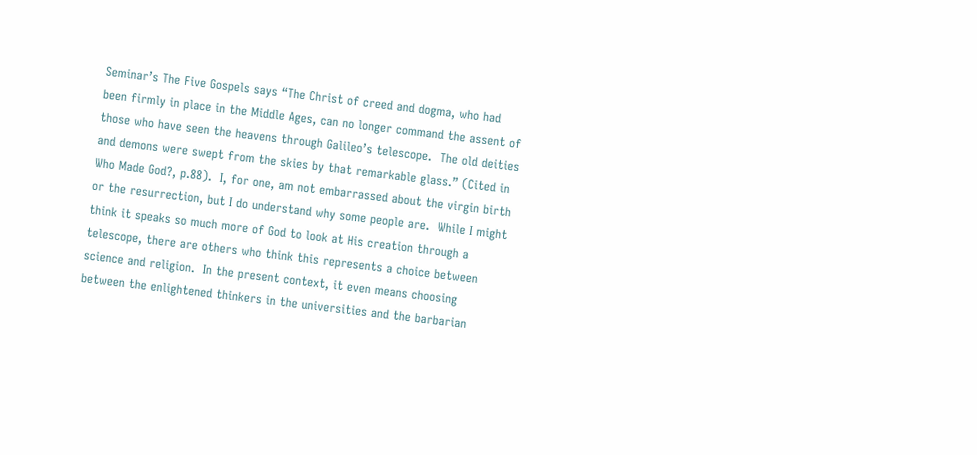Seminar’s The Five Gospels says “The Christ of creed and dogma, who had been firmly in place in the Middle Ages, can no longer command the assent of those who have seen the heavens through Galileo’s telescope.  The old deities and demons were swept from the skies by that remarkable glass.” (Cited in Who Made God?, p.88).  I, for one, am not embarrassed about the virgin birth or the resurrection, but I do understand why some people are.  While I might think it speaks so much more of God to look at His creation through a telescope, there are others who think this represents a choice between science and religion.  In the present context, it even means choosing between the enlightened thinkers in the universities and the barbarian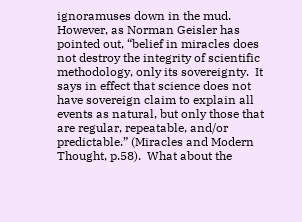ignoramuses down in the mud.  However, as Norman Geisler has pointed out, “belief in miracles does not destroy the integrity of scientific methodology, only its sovereignty.  It says in effect that science does not have sovereign claim to explain all events as natural, but only those that are regular, repeatable, and/or predictable.” (Miracles and Modern Thought, p.58).  What about the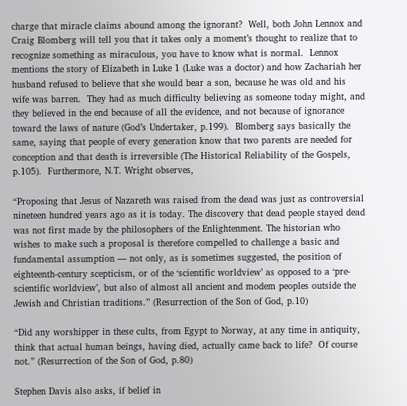charge that miracle claims abound among the ignorant?  Well, both John Lennox and Craig Blomberg will tell you that it takes only a moment’s thought to realize that to recognize something as miraculous, you have to know what is normal.  Lennox mentions the story of Elizabeth in Luke 1 (Luke was a doctor) and how Zachariah her husband refused to believe that she would bear a son, because he was old and his wife was barren.  They had as much difficulty believing as someone today might, and they believed in the end because of all the evidence, and not because of ignorance toward the laws of nature (God’s Undertaker, p.199).  Blomberg says basically the same, saying that people of every generation know that two parents are needed for conception and that death is irreversible (The Historical Reliability of the Gospels, p.105).  Furthermore, N.T. Wright observes,

“Proposing that Jesus of Nazareth was raised from the dead was just as controversial nineteen hundred years ago as it is today. The discovery that dead people stayed dead was not first made by the philosophers of the Enlightenment. The historian who wishes to make such a proposal is therefore compelled to challenge a basic and fundamental assumption — not only, as is sometimes suggested, the position of eighteenth-century scepticism, or of the ‘scientific worldview’ as opposed to a ‘pre-scientific worldview’, but also of almost all ancient and modem peoples outside the Jewish and Christian traditions.” (Resurrection of the Son of God, p.10)

“Did any worshipper in these cults, from Egypt to Norway, at any time in antiquity, think that actual human beings, having died, actually came back to life?  Of course not.” (Resurrection of the Son of God, p.80)

Stephen Davis also asks, if belief in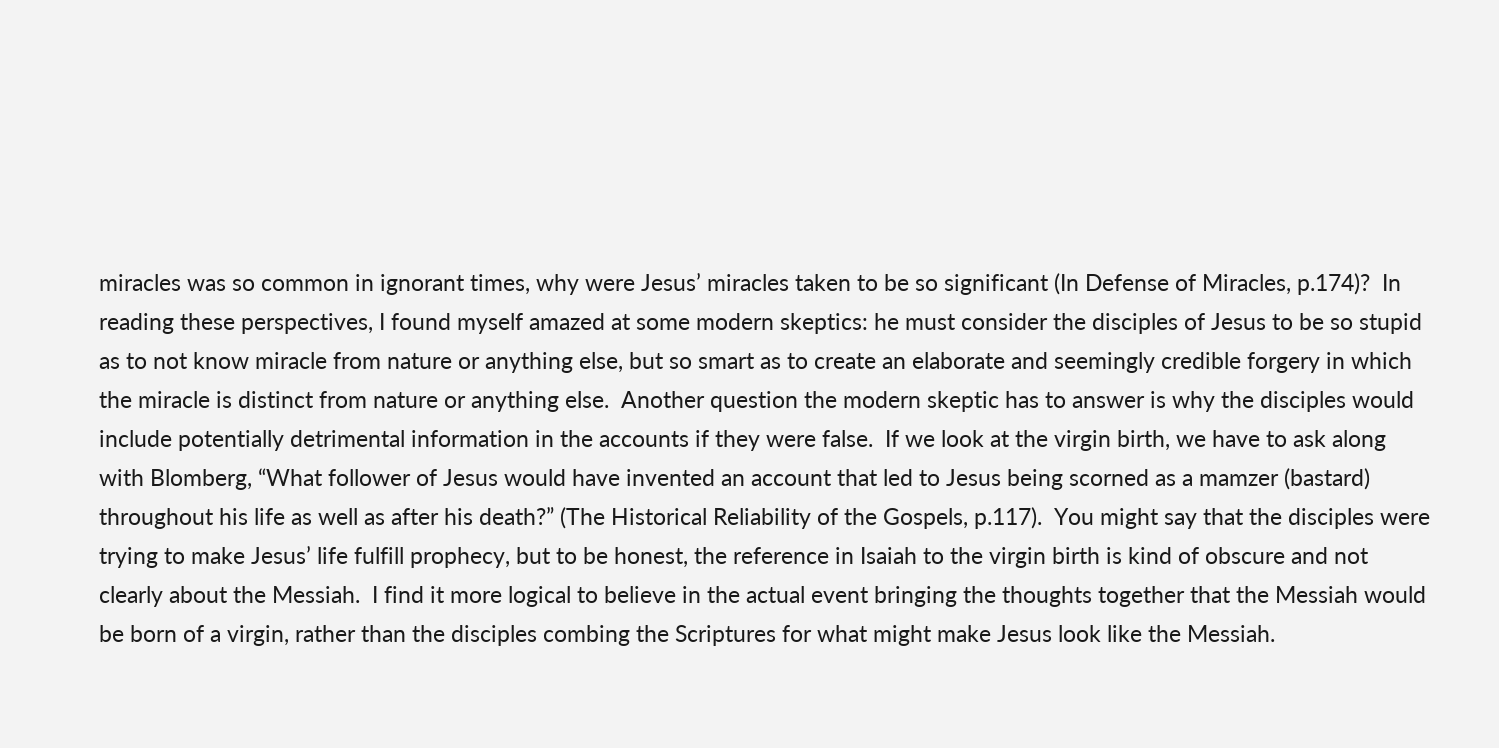miracles was so common in ignorant times, why were Jesus’ miracles taken to be so significant (In Defense of Miracles, p.174)?  In reading these perspectives, I found myself amazed at some modern skeptics: he must consider the disciples of Jesus to be so stupid as to not know miracle from nature or anything else, but so smart as to create an elaborate and seemingly credible forgery in which the miracle is distinct from nature or anything else.  Another question the modern skeptic has to answer is why the disciples would include potentially detrimental information in the accounts if they were false.  If we look at the virgin birth, we have to ask along with Blomberg, “What follower of Jesus would have invented an account that led to Jesus being scorned as a mamzer (bastard) throughout his life as well as after his death?” (The Historical Reliability of the Gospels, p.117).  You might say that the disciples were trying to make Jesus’ life fulfill prophecy, but to be honest, the reference in Isaiah to the virgin birth is kind of obscure and not clearly about the Messiah.  I find it more logical to believe in the actual event bringing the thoughts together that the Messiah would be born of a virgin, rather than the disciples combing the Scriptures for what might make Jesus look like the Messiah.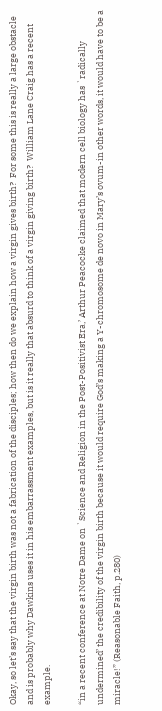Okay, so let’s say that the virgin birth was not a fabrication of the disciples; how then do we explain how a virgin gives birth?  For some this is really a large obstacle and is probably why Dawkins uses it in his embarrassment examples, but is it really that absurd to think of a virgin giving birth?  William Lane Craig has a recent example.

“in a recent conference at Notre Dame on `Science and Religion in the Post-Positivist Era,’ Arthur Peacocke claimed that modern cell biology has `radically undermined’ the credibility of the virgin birth because it would require God’s making a Y-chromosome de novo in Mary’s ovum-in other words, it would have to be a miracle!” (Reasonable Faith, p.280)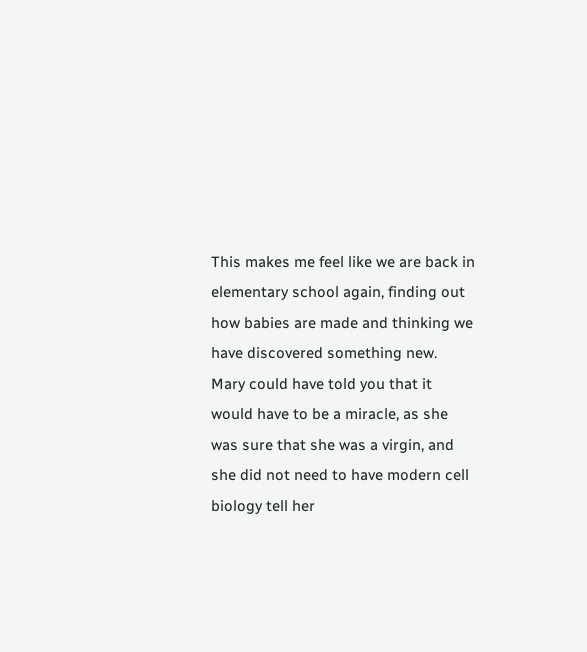This makes me feel like we are back in elementary school again, finding out how babies are made and thinking we have discovered something new.  Mary could have told you that it would have to be a miracle, as she was sure that she was a virgin, and she did not need to have modern cell biology tell her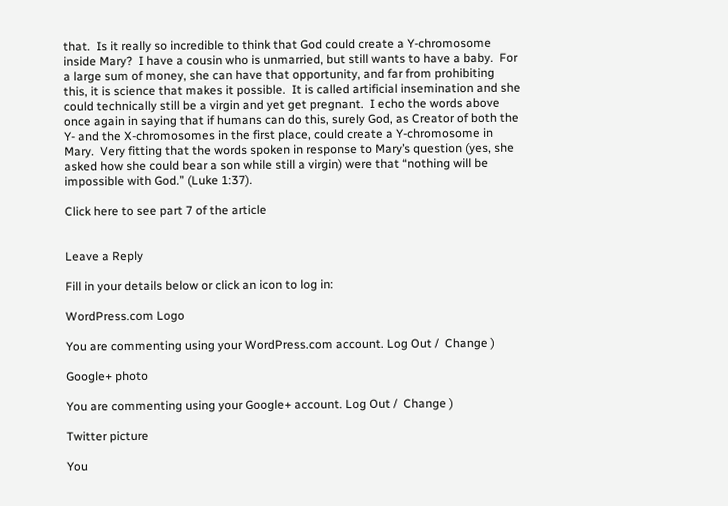that.  Is it really so incredible to think that God could create a Y-chromosome inside Mary?  I have a cousin who is unmarried, but still wants to have a baby.  For a large sum of money, she can have that opportunity, and far from prohibiting this, it is science that makes it possible.  It is called artificial insemination and she could technically still be a virgin and yet get pregnant.  I echo the words above once again in saying that if humans can do this, surely God, as Creator of both the Y- and the X-chromosomes in the first place, could create a Y-chromosome in Mary.  Very fitting that the words spoken in response to Mary’s question (yes, she asked how she could bear a son while still a virgin) were that “nothing will be impossible with God.” (Luke 1:37).

Click here to see part 7 of the article


Leave a Reply

Fill in your details below or click an icon to log in:

WordPress.com Logo

You are commenting using your WordPress.com account. Log Out /  Change )

Google+ photo

You are commenting using your Google+ account. Log Out /  Change )

Twitter picture

You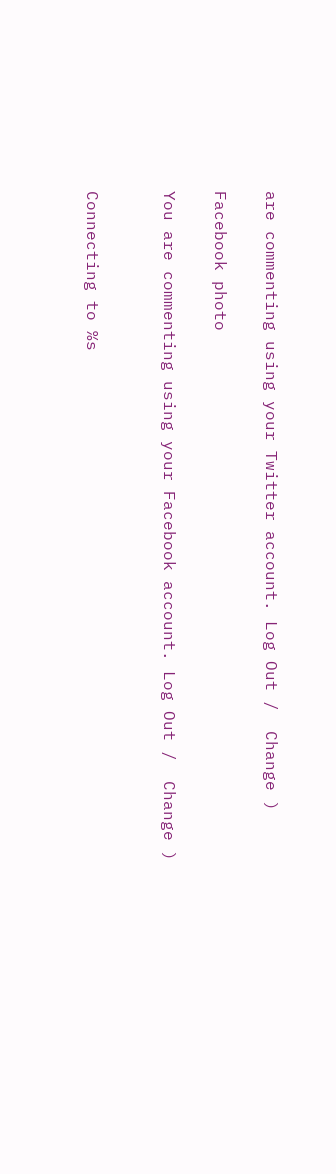are commenting using your Twitter account. Log Out /  Change )

Facebook photo

You are commenting using your Facebook account. Log Out /  Change )


Connecting to %s